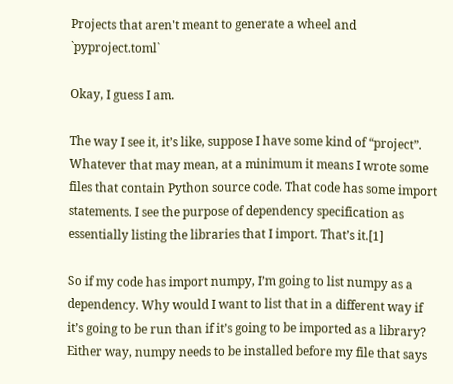Projects that aren't meant to generate a wheel and `pyproject.toml`

Okay, I guess I am.

The way I see it, it’s like, suppose I have some kind of “project”. Whatever that may mean, at a minimum it means I wrote some files that contain Python source code. That code has some import statements. I see the purpose of dependency specification as essentially listing the libraries that I import. That’s it.[1]

So if my code has import numpy, I’m going to list numpy as a dependency. Why would I want to list that in a different way if it’s going to be run than if it’s going to be imported as a library? Either way, numpy needs to be installed before my file that says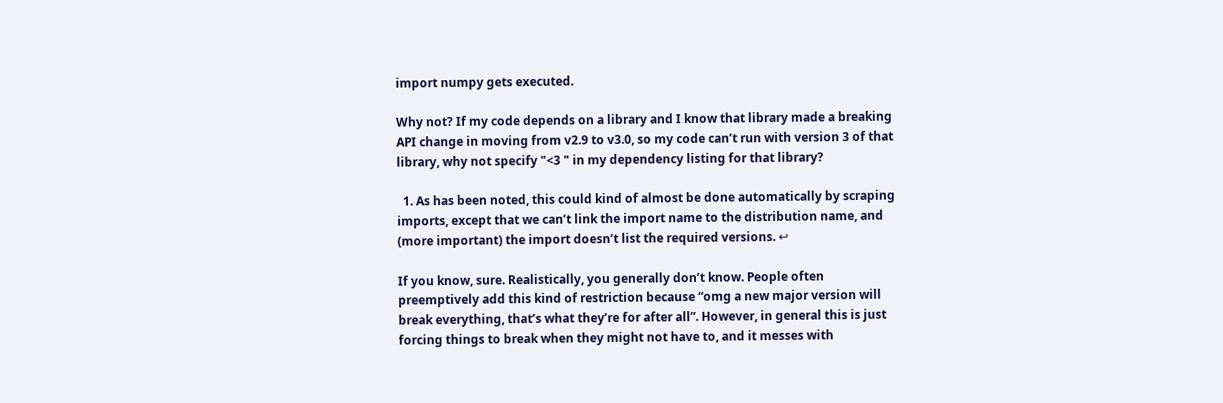import numpy gets executed.

Why not? If my code depends on a library and I know that library made a breaking API change in moving from v2.9 to v3.0, so my code can’t run with version 3 of that library, why not specify "<3 " in my dependency listing for that library?

  1. As has been noted, this could kind of almost be done automatically by scraping imports, except that we can’t link the import name to the distribution name, and (more important) the import doesn’t list the required versions. ↩

If you know, sure. Realistically, you generally don’t know. People often preemptively add this kind of restriction because “omg a new major version will break everything, that’s what they’re for after all”. However, in general this is just forcing things to break when they might not have to, and it messes with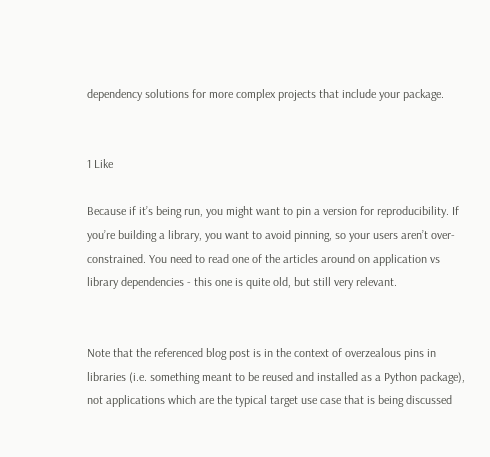dependency solutions for more complex projects that include your package.


1 Like

Because if it’s being run, you might want to pin a version for reproducibility. If you’re building a library, you want to avoid pinning, so your users aren’t over-constrained. You need to read one of the articles around on application vs library dependencies - this one is quite old, but still very relevant.


Note that the referenced blog post is in the context of overzealous pins in libraries (i.e. something meant to be reused and installed as a Python package), not applications which are the typical target use case that is being discussed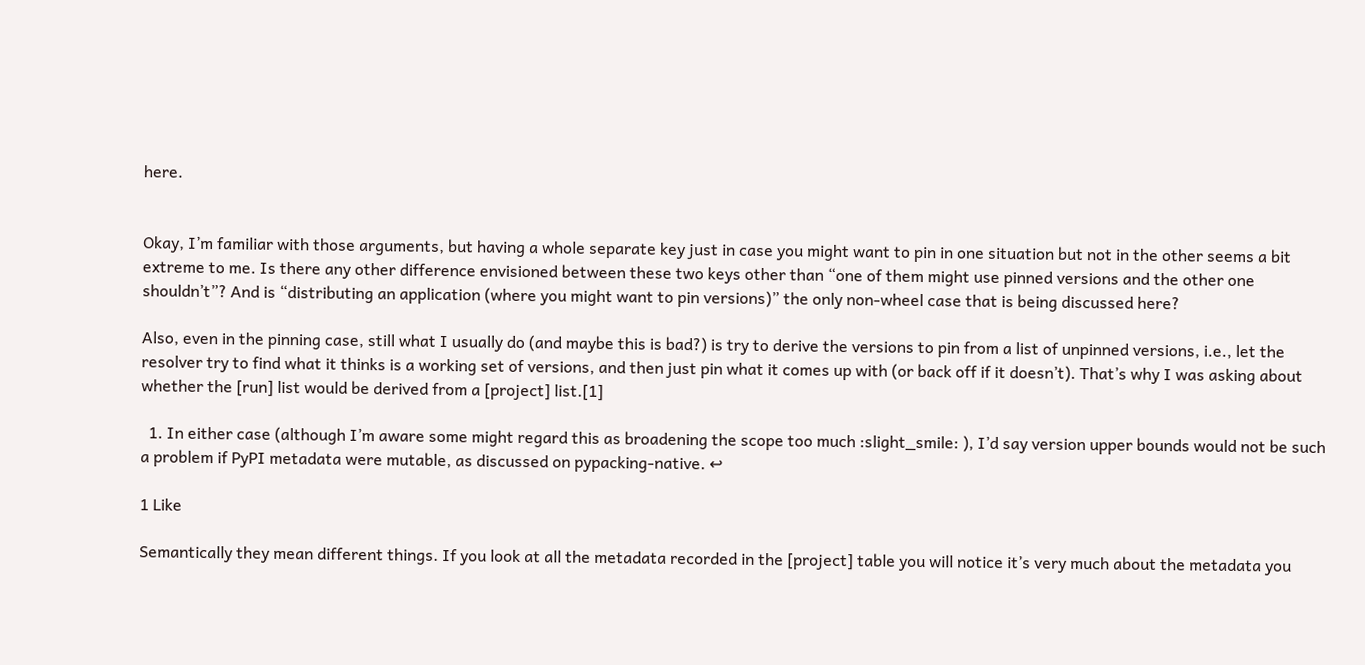here.


Okay, I’m familiar with those arguments, but having a whole separate key just in case you might want to pin in one situation but not in the other seems a bit extreme to me. Is there any other difference envisioned between these two keys other than “one of them might use pinned versions and the other one shouldn’t”? And is “distributing an application (where you might want to pin versions)” the only non-wheel case that is being discussed here?

Also, even in the pinning case, still what I usually do (and maybe this is bad?) is try to derive the versions to pin from a list of unpinned versions, i.e., let the resolver try to find what it thinks is a working set of versions, and then just pin what it comes up with (or back off if it doesn’t). That’s why I was asking about whether the [run] list would be derived from a [project] list.[1]

  1. In either case (although I’m aware some might regard this as broadening the scope too much :slight_smile: ), I’d say version upper bounds would not be such a problem if PyPI metadata were mutable, as discussed on pypacking-native. ↩

1 Like

Semantically they mean different things. If you look at all the metadata recorded in the [project] table you will notice it’s very much about the metadata you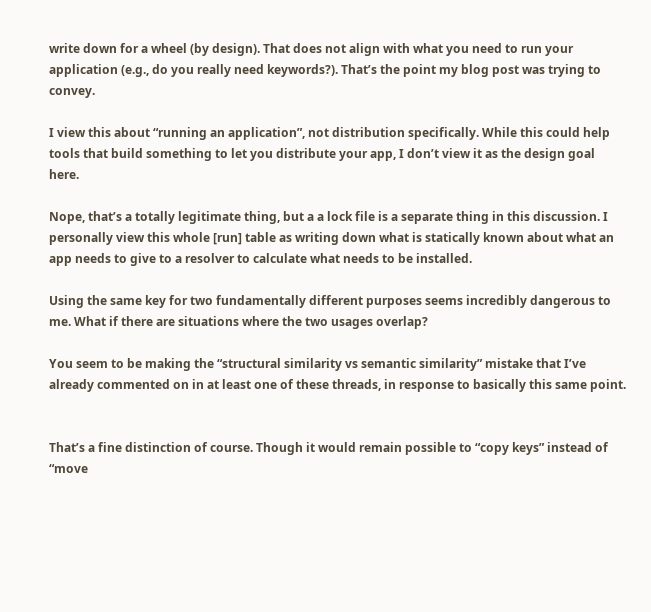write down for a wheel (by design). That does not align with what you need to run your application (e.g., do you really need keywords?). That’s the point my blog post was trying to convey.

I view this about “running an application”, not distribution specifically. While this could help tools that build something to let you distribute your app, I don’t view it as the design goal here.

Nope, that’s a totally legitimate thing, but a a lock file is a separate thing in this discussion. I personally view this whole [run] table as writing down what is statically known about what an app needs to give to a resolver to calculate what needs to be installed.

Using the same key for two fundamentally different purposes seems incredibly dangerous to me. What if there are situations where the two usages overlap?

You seem to be making the “structural similarity vs semantic similarity” mistake that I’ve already commented on in at least one of these threads, in response to basically this same point.


That’s a fine distinction of course. Though it would remain possible to “copy keys” instead of “move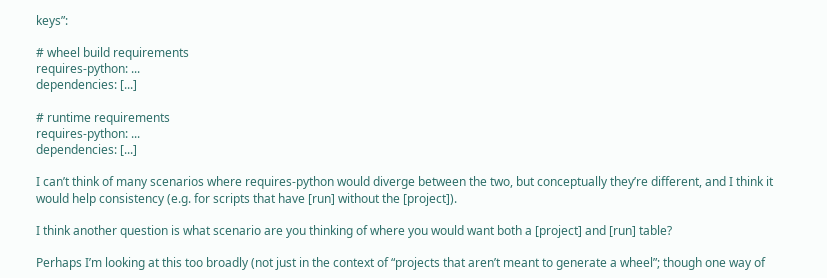keys”:

# wheel build requirements
requires-python: ...
dependencies: [...]

# runtime requirements
requires-python: ...
dependencies: [...]

I can’t think of many scenarios where requires-python would diverge between the two, but conceptually they’re different, and I think it would help consistency (e.g. for scripts that have [run] without the [project]).

I think another question is what scenario are you thinking of where you would want both a [project] and [run] table?

Perhaps I’m looking at this too broadly (not just in the context of “projects that aren’t meant to generate a wheel”; though one way of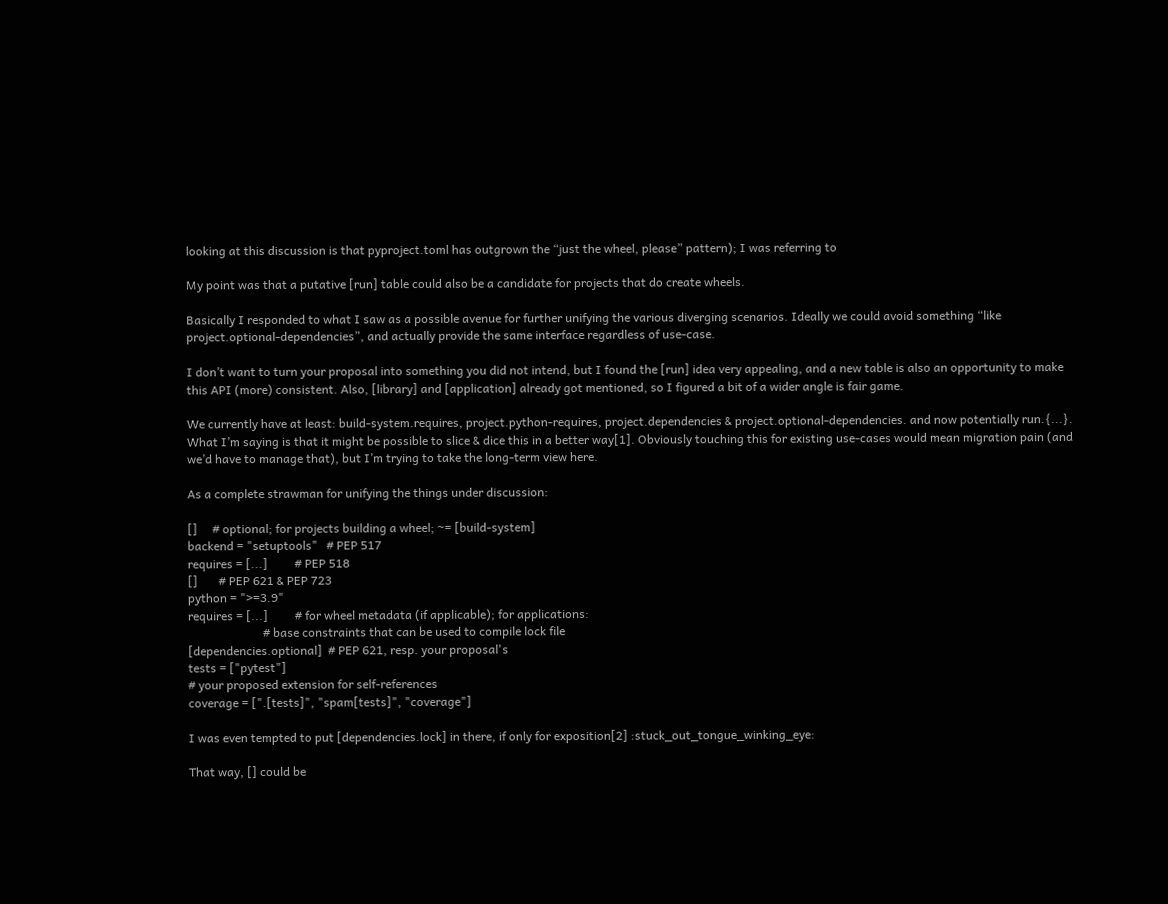looking at this discussion is that pyproject.toml has outgrown the “just the wheel, please” pattern); I was referring to

My point was that a putative [run] table could also be a candidate for projects that do create wheels.

Basically I responded to what I saw as a possible avenue for further unifying the various diverging scenarios. Ideally we could avoid something “like project.optional-dependencies”, and actually provide the same interface regardless of use-case.

I don’t want to turn your proposal into something you did not intend, but I found the [run] idea very appealing, and a new table is also an opportunity to make this API (more) consistent. Also, [library] and [application] already got mentioned, so I figured a bit of a wider angle is fair game.

We currently have at least: build-system.requires, project.python-requires, project.dependencies & project.optional-dependencies. and now potentially run.{...}. What I’m saying is that it might be possible to slice & dice this in a better way[1]. Obviously touching this for existing use-cases would mean migration pain (and we’d have to manage that), but I’m trying to take the long-term view here.

As a complete strawman for unifying the things under discussion:

[]     # optional; for projects building a wheel; ~= [build-system]
backend = "setuptools"   # PEP 517
requires = [...]         # PEP 518
[]       # PEP 621 & PEP 723
python = ">=3.9"
requires = [...]         # for wheel metadata (if applicable); for applications:
                         # base constraints that can be used to compile lock file
[dependencies.optional]  # PEP 621, resp. your proposal's
tests = ["pytest"]
# your proposed extension for self-references
coverage = [".[tests]", "spam[tests]", "coverage"]

I was even tempted to put [dependencies.lock] in there, if only for exposition[2] :stuck_out_tongue_winking_eye:

That way, [] could be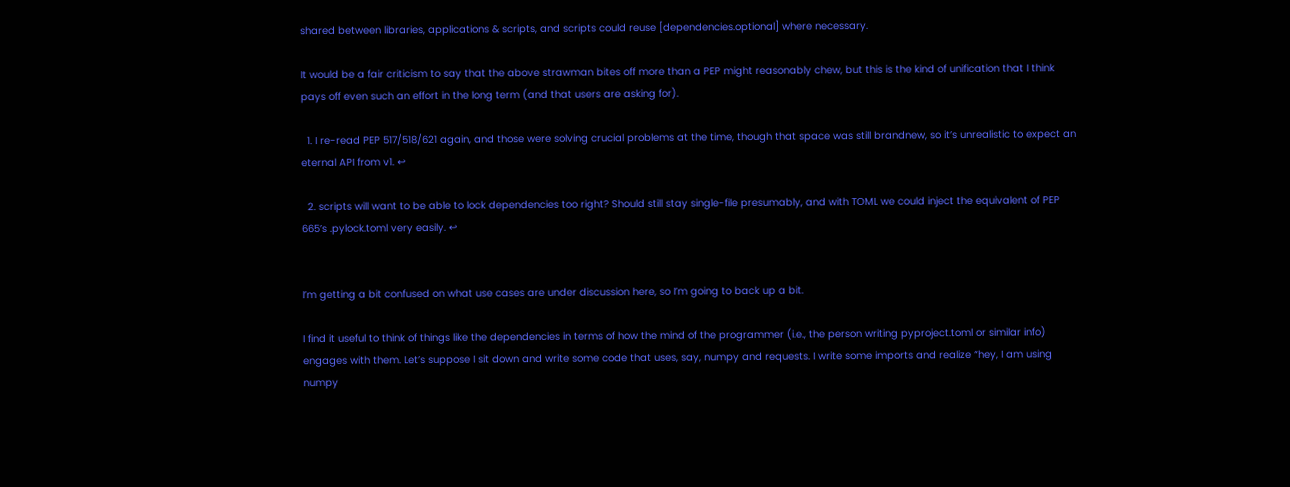shared between libraries, applications & scripts, and scripts could reuse [dependencies.optional] where necessary.

It would be a fair criticism to say that the above strawman bites off more than a PEP might reasonably chew, but this is the kind of unification that I think pays off even such an effort in the long term (and that users are asking for).

  1. I re-read PEP 517/518/621 again, and those were solving crucial problems at the time, though that space was still brandnew, so it’s unrealistic to expect an eternal API from v1. ↩

  2. scripts will want to be able to lock dependencies too right? Should still stay single-file presumably, and with TOML we could inject the equivalent of PEP 665’s .pylock.toml very easily. ↩


I’m getting a bit confused on what use cases are under discussion here, so I’m going to back up a bit.

I find it useful to think of things like the dependencies in terms of how the mind of the programmer (i.e., the person writing pyproject.toml or similar info) engages with them. Let’s suppose I sit down and write some code that uses, say, numpy and requests. I write some imports and realize “hey, I am using numpy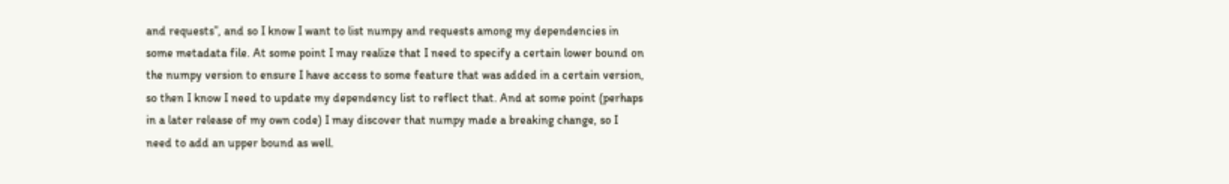and requests”, and so I know I want to list numpy and requests among my dependencies in some metadata file. At some point I may realize that I need to specify a certain lower bound on the numpy version to ensure I have access to some feature that was added in a certain version, so then I know I need to update my dependency list to reflect that. And at some point (perhaps in a later release of my own code) I may discover that numpy made a breaking change, so I need to add an upper bound as well.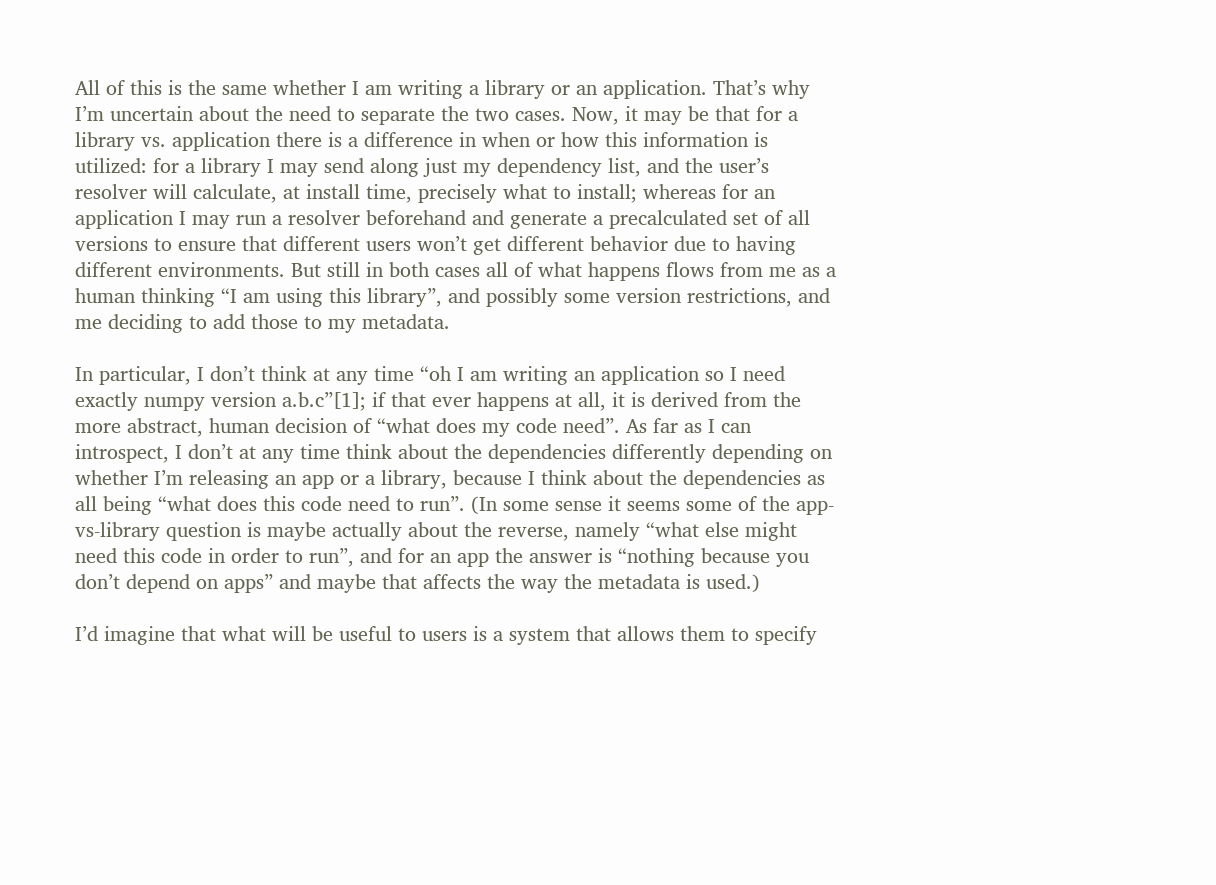All of this is the same whether I am writing a library or an application. That’s why I’m uncertain about the need to separate the two cases. Now, it may be that for a library vs. application there is a difference in when or how this information is utilized: for a library I may send along just my dependency list, and the user’s resolver will calculate, at install time, precisely what to install; whereas for an application I may run a resolver beforehand and generate a precalculated set of all versions to ensure that different users won’t get different behavior due to having different environments. But still in both cases all of what happens flows from me as a human thinking “I am using this library”, and possibly some version restrictions, and me deciding to add those to my metadata.

In particular, I don’t think at any time “oh I am writing an application so I need exactly numpy version a.b.c”[1]; if that ever happens at all, it is derived from the more abstract, human decision of “what does my code need”. As far as I can introspect, I don’t at any time think about the dependencies differently depending on whether I’m releasing an app or a library, because I think about the dependencies as all being “what does this code need to run”. (In some sense it seems some of the app-vs-library question is maybe actually about the reverse, namely “what else might need this code in order to run”, and for an app the answer is “nothing because you don’t depend on apps” and maybe that affects the way the metadata is used.)

I’d imagine that what will be useful to users is a system that allows them to specify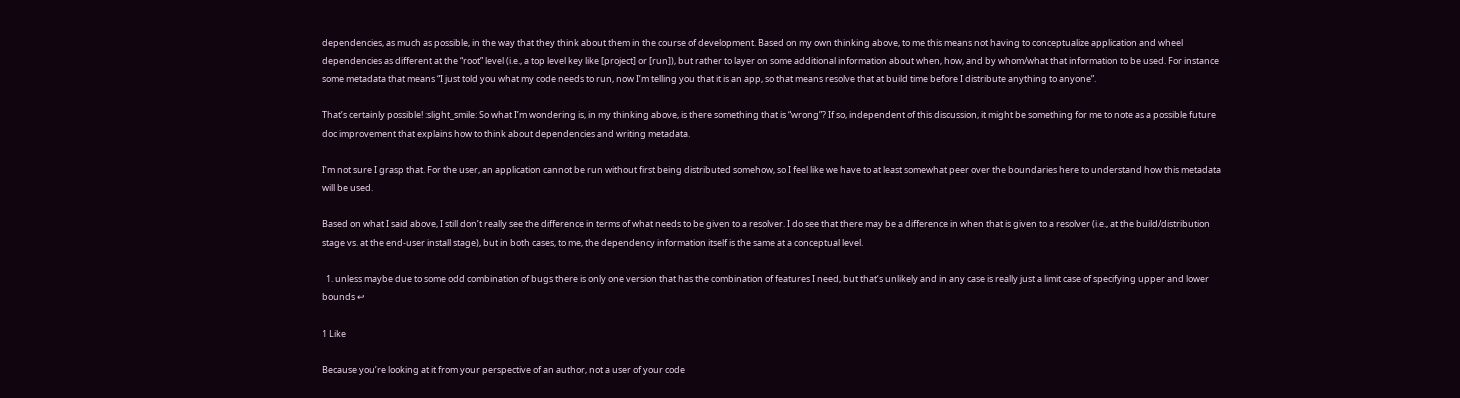dependencies, as much as possible, in the way that they think about them in the course of development. Based on my own thinking above, to me this means not having to conceptualize application and wheel dependencies as different at the “root” level (i.e., a top level key like [project] or [run]), but rather to layer on some additional information about when, how, and by whom/what that information to be used. For instance some metadata that means “I just told you what my code needs to run, now I’m telling you that it is an app, so that means resolve that at build time before I distribute anything to anyone”.

That’s certainly possible! :slight_smile: So what I’m wondering is, in my thinking above, is there something that is “wrong”? If so, independent of this discussion, it might be something for me to note as a possible future doc improvement that explains how to think about dependencies and writing metadata.

I’m not sure I grasp that. For the user, an application cannot be run without first being distributed somehow, so I feel like we have to at least somewhat peer over the boundaries here to understand how this metadata will be used.

Based on what I said above, I still don’t really see the difference in terms of what needs to be given to a resolver. I do see that there may be a difference in when that is given to a resolver (i.e., at the build/distribution stage vs. at the end-user install stage), but in both cases, to me, the dependency information itself is the same at a conceptual level.

  1. unless maybe due to some odd combination of bugs there is only one version that has the combination of features I need, but that’s unlikely and in any case is really just a limit case of specifying upper and lower bounds ↩

1 Like

Because you’re looking at it from your perspective of an author, not a user of your code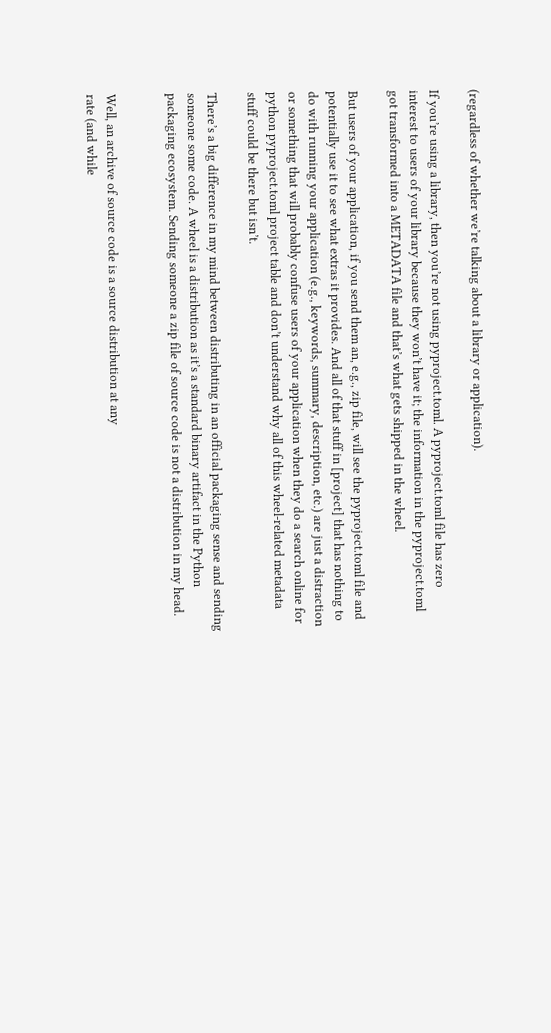(regardless of whether we’re talking about a library or application).

If you’re using a library, then you’re not using pyproject.toml. A pyproject.toml file has zero interest to users of your library because they won’t have it; the information in the pyproject.toml got transformed into a METADATA file and that’s what gets shipped in the wheel.

But users of your application, if you send them an, e.g., zip file, will see the pyproject.toml file and potentially use it to see what extras it provides. And all of that stuff in [project] that has nothing to do with running your application (e.g., keywords, summary, description, etc.) are just a distraction or something that will probably confuse users of your application when they do a search online for python pyproject.toml project table and don’t understand why all of this wheel-related metadata stuff could be there but isn’t.

There’s a big difference in my mind between distributing in an official packaging sense and sending someone some code. A wheel is a distribution as it’s a standard binary artifact in the Python packaging ecosystem. Sending someone a zip file of source code is not a distribution in my head.


Well, an archive of source code is a source distribution at any
rate (and while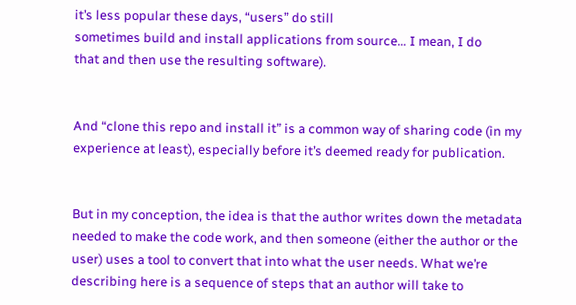it’s less popular these days, “users” do still
sometimes build and install applications from source… I mean, I do
that and then use the resulting software).


And “clone this repo and install it” is a common way of sharing code (in my experience at least), especially before it’s deemed ready for publication.


But in my conception, the idea is that the author writes down the metadata needed to make the code work, and then someone (either the author or the user) uses a tool to convert that into what the user needs. What we’re describing here is a sequence of steps that an author will take to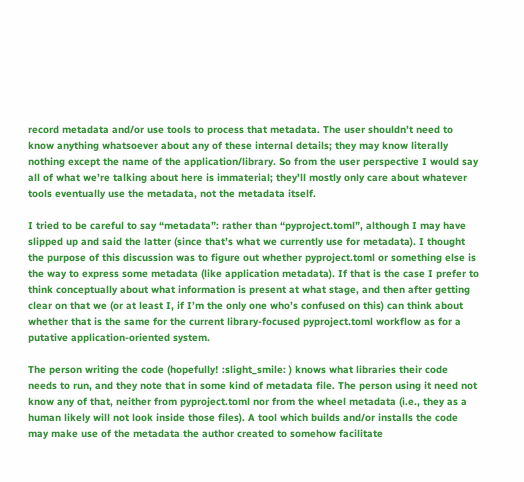record metadata and/or use tools to process that metadata. The user shouldn’t need to know anything whatsoever about any of these internal details; they may know literally nothing except the name of the application/library. So from the user perspective I would say all of what we’re talking about here is immaterial; they’ll mostly only care about whatever tools eventually use the metadata, not the metadata itself.

I tried to be careful to say “metadata”: rather than “pyproject.toml”, although I may have slipped up and said the latter (since that’s what we currently use for metadata). I thought the purpose of this discussion was to figure out whether pyproject.toml or something else is the way to express some metadata (like application metadata). If that is the case I prefer to think conceptually about what information is present at what stage, and then after getting clear on that we (or at least I, if I’m the only one who’s confused on this) can think about whether that is the same for the current library-focused pyproject.toml workflow as for a putative application-oriented system.

The person writing the code (hopefully! :slight_smile: ) knows what libraries their code needs to run, and they note that in some kind of metadata file. The person using it need not know any of that, neither from pyproject.toml nor from the wheel metadata (i.e., they as a human likely will not look inside those files). A tool which builds and/or installs the code may make use of the metadata the author created to somehow facilitate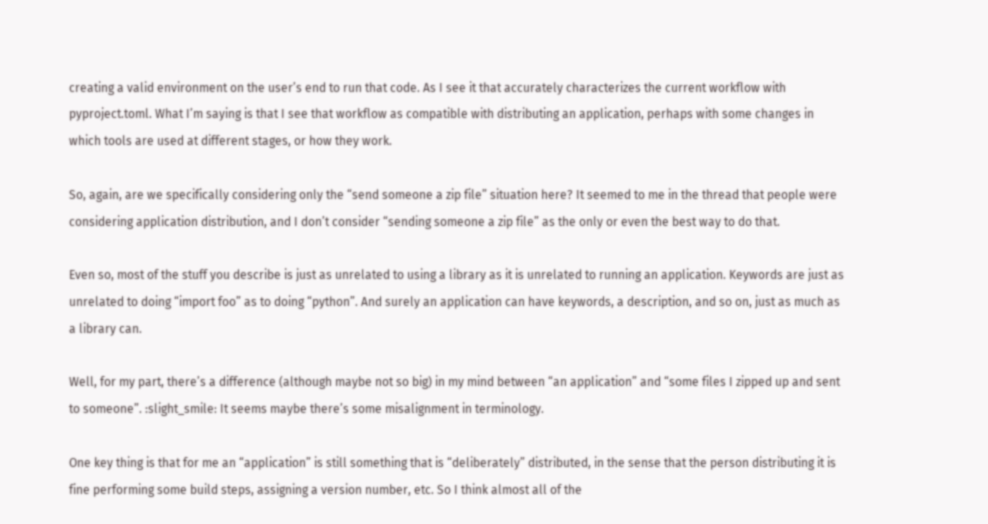creating a valid environment on the user’s end to run that code. As I see it that accurately characterizes the current workflow with pyproject.toml. What I’m saying is that I see that workflow as compatible with distributing an application, perhaps with some changes in which tools are used at different stages, or how they work.

So, again, are we specifically considering only the “send someone a zip file” situation here? It seemed to me in the thread that people were considering application distribution, and I don’t consider “sending someone a zip file” as the only or even the best way to do that.

Even so, most of the stuff you describe is just as unrelated to using a library as it is unrelated to running an application. Keywords are just as unrelated to doing “import foo” as to doing “python”. And surely an application can have keywords, a description, and so on, just as much as a library can.

Well, for my part, there’s a difference (although maybe not so big) in my mind between “an application” and “some files I zipped up and sent to someone”. :slight_smile: It seems maybe there’s some misalignment in terminology.

One key thing is that for me an “application” is still something that is “deliberately” distributed, in the sense that the person distributing it is fine performing some build steps, assigning a version number, etc. So I think almost all of the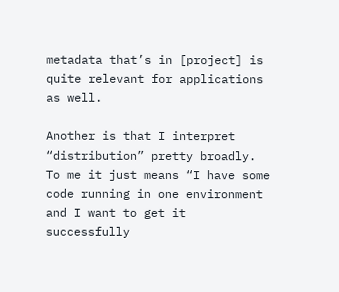metadata that’s in [project] is quite relevant for applications as well.

Another is that I interpret “distribution” pretty broadly. To me it just means “I have some code running in one environment and I want to get it successfully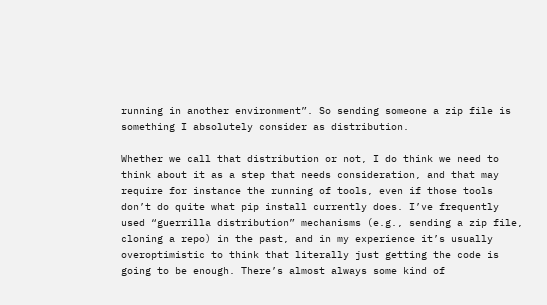running in another environment”. So sending someone a zip file is something I absolutely consider as distribution.

Whether we call that distribution or not, I do think we need to think about it as a step that needs consideration, and that may require for instance the running of tools, even if those tools don’t do quite what pip install currently does. I’ve frequently used “guerrilla distribution” mechanisms (e.g., sending a zip file, cloning a repo) in the past, and in my experience it’s usually overoptimistic to think that literally just getting the code is going to be enough. There’s almost always some kind of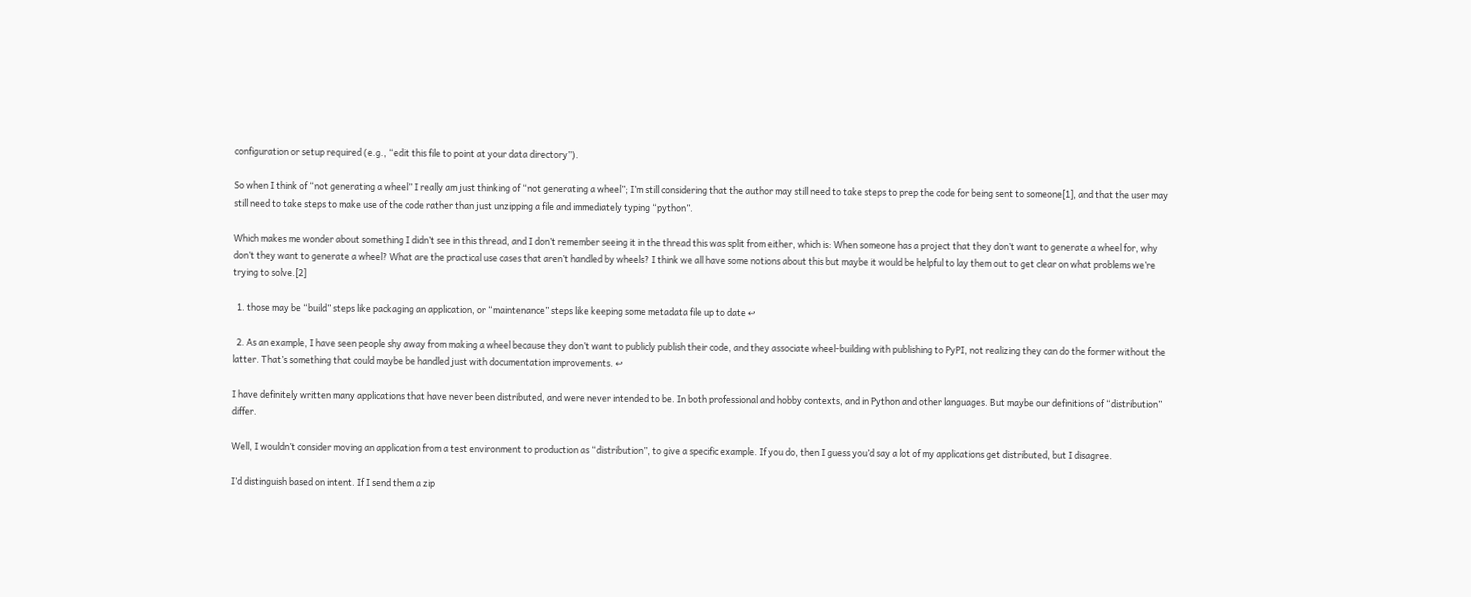configuration or setup required (e.g., “edit this file to point at your data directory”).

So when I think of “not generating a wheel” I really am just thinking of “not generating a wheel”; I’m still considering that the author may still need to take steps to prep the code for being sent to someone[1], and that the user may still need to take steps to make use of the code rather than just unzipping a file and immediately typing “python”.

Which makes me wonder about something I didn’t see in this thread, and I don’t remember seeing it in the thread this was split from either, which is: When someone has a project that they don’t want to generate a wheel for, why don’t they want to generate a wheel? What are the practical use cases that aren’t handled by wheels? I think we all have some notions about this but maybe it would be helpful to lay them out to get clear on what problems we’re trying to solve.[2]

  1. those may be “build” steps like packaging an application, or “maintenance” steps like keeping some metadata file up to date ↩

  2. As an example, I have seen people shy away from making a wheel because they don’t want to publicly publish their code, and they associate wheel-building with publishing to PyPI, not realizing they can do the former without the latter. That’s something that could maybe be handled just with documentation improvements. ↩

I have definitely written many applications that have never been distributed, and were never intended to be. In both professional and hobby contexts, and in Python and other languages. But maybe our definitions of “distribution” differ.

Well, I wouldn’t consider moving an application from a test environment to production as “distribution”, to give a specific example. If you do, then I guess you’d say a lot of my applications get distributed, but I disagree.

I’d distinguish based on intent. If I send them a zip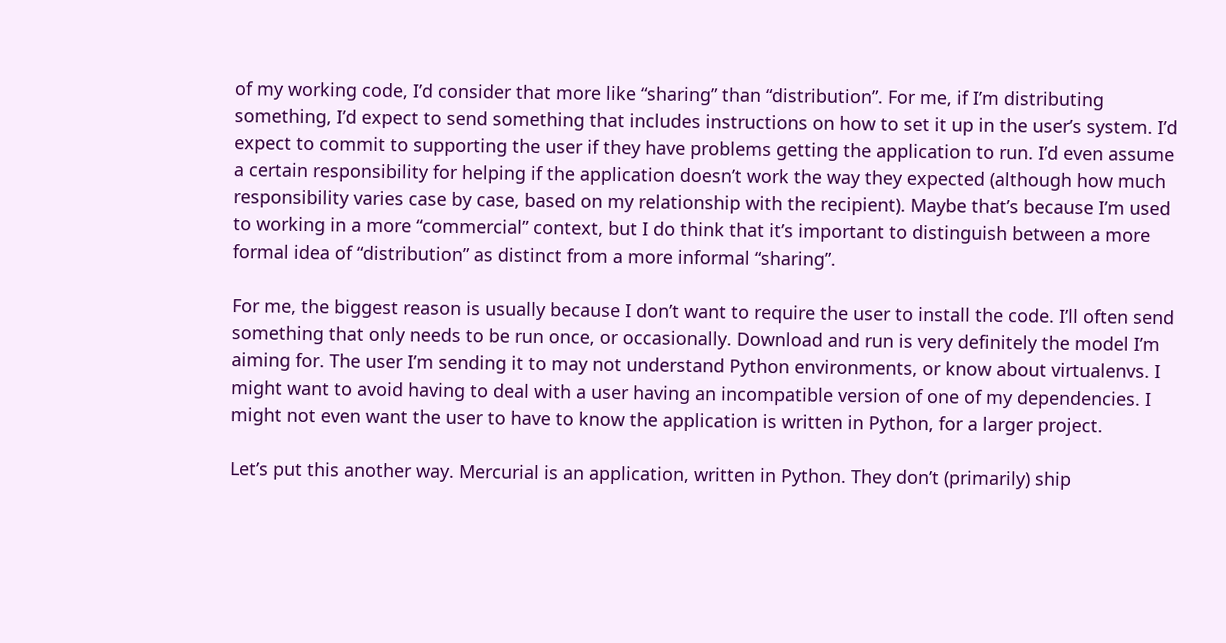of my working code, I’d consider that more like “sharing” than “distribution”. For me, if I’m distributing something, I’d expect to send something that includes instructions on how to set it up in the user’s system. I’d expect to commit to supporting the user if they have problems getting the application to run. I’d even assume a certain responsibility for helping if the application doesn’t work the way they expected (although how much responsibility varies case by case, based on my relationship with the recipient). Maybe that’s because I’m used to working in a more “commercial” context, but I do think that it’s important to distinguish between a more formal idea of “distribution” as distinct from a more informal “sharing”.

For me, the biggest reason is usually because I don’t want to require the user to install the code. I’ll often send something that only needs to be run once, or occasionally. Download and run is very definitely the model I’m aiming for. The user I’m sending it to may not understand Python environments, or know about virtualenvs. I might want to avoid having to deal with a user having an incompatible version of one of my dependencies. I might not even want the user to have to know the application is written in Python, for a larger project.

Let’s put this another way. Mercurial is an application, written in Python. They don’t (primarily) ship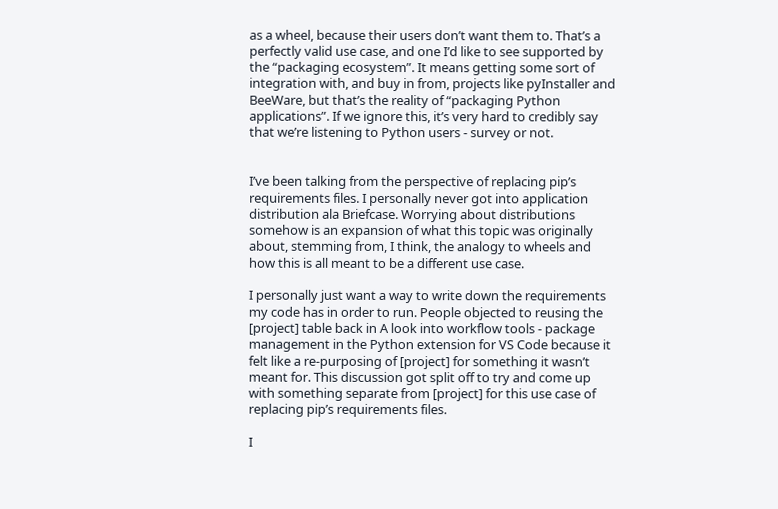as a wheel, because their users don’t want them to. That’s a perfectly valid use case, and one I’d like to see supported by the “packaging ecosystem”. It means getting some sort of integration with, and buy in from, projects like pyInstaller and BeeWare, but that’s the reality of “packaging Python applications”. If we ignore this, it’s very hard to credibly say that we’re listening to Python users - survey or not.


I’ve been talking from the perspective of replacing pip’s requirements files. I personally never got into application distribution ala Briefcase. Worrying about distributions somehow is an expansion of what this topic was originally about, stemming from, I think, the analogy to wheels and how this is all meant to be a different use case.

I personally just want a way to write down the requirements my code has in order to run. People objected to reusing the [project] table back in A look into workflow tools - package management in the Python extension for VS Code because it felt like a re-purposing of [project] for something it wasn’t meant for. This discussion got split off to try and come up with something separate from [project] for this use case of replacing pip’s requirements files.

I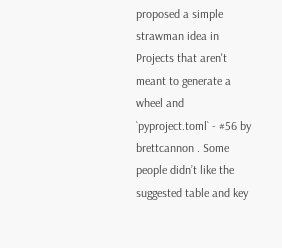proposed a simple strawman idea in Projects that aren't meant to generate a wheel and `pyproject.toml` - #56 by brettcannon . Some people didn’t like the suggested table and key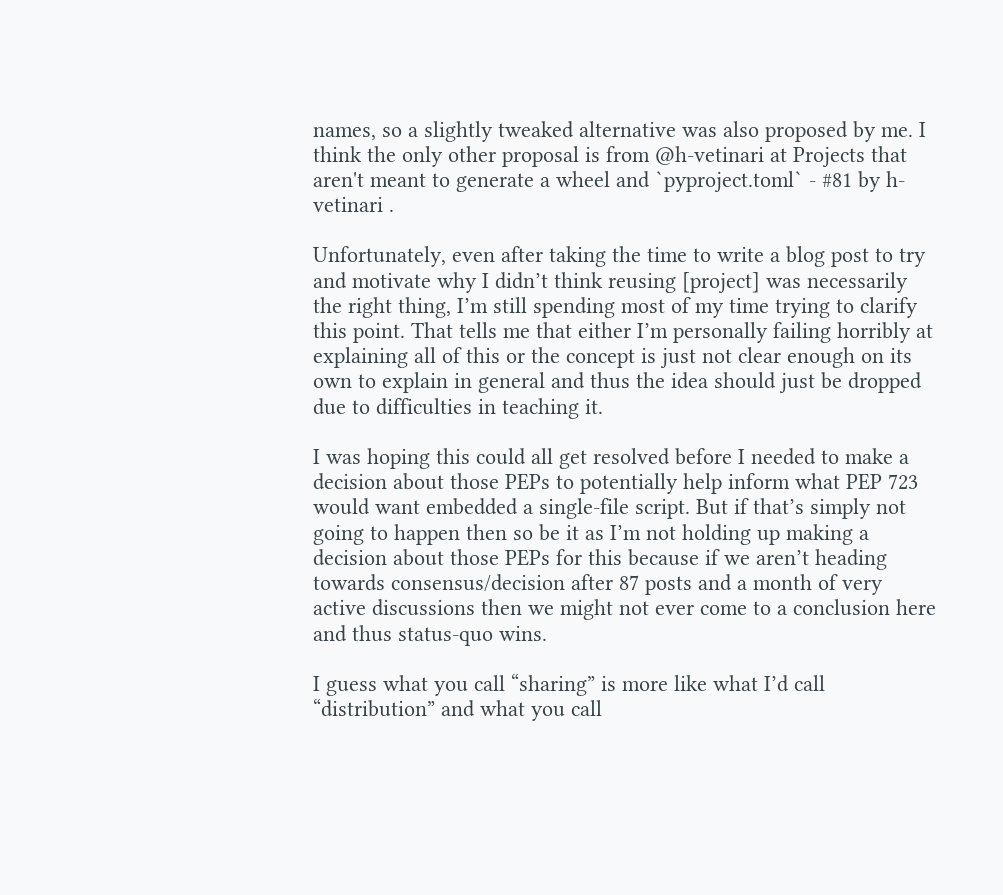names, so a slightly tweaked alternative was also proposed by me. I think the only other proposal is from @h-vetinari at Projects that aren't meant to generate a wheel and `pyproject.toml` - #81 by h-vetinari .

Unfortunately, even after taking the time to write a blog post to try and motivate why I didn’t think reusing [project] was necessarily the right thing, I’m still spending most of my time trying to clarify this point. That tells me that either I’m personally failing horribly at explaining all of this or the concept is just not clear enough on its own to explain in general and thus the idea should just be dropped due to difficulties in teaching it.

I was hoping this could all get resolved before I needed to make a decision about those PEPs to potentially help inform what PEP 723 would want embedded a single-file script. But if that’s simply not going to happen then so be it as I’m not holding up making a decision about those PEPs for this because if we aren’t heading towards consensus/decision after 87 posts and a month of very active discussions then we might not ever come to a conclusion here and thus status-quo wins.

I guess what you call “sharing” is more like what I’d call “distribution” and what you call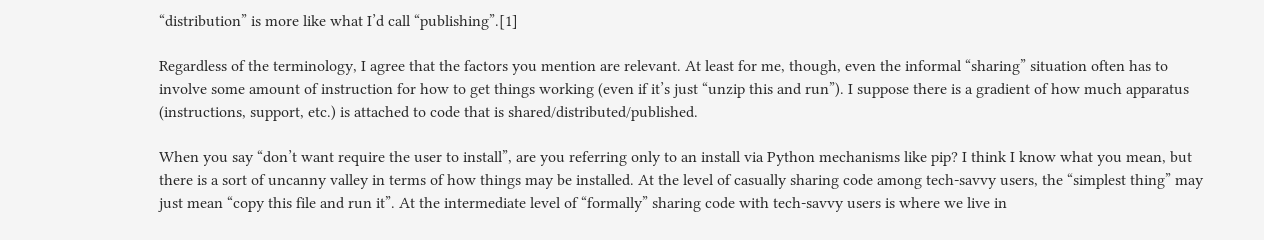“distribution” is more like what I’d call “publishing”.[1]

Regardless of the terminology, I agree that the factors you mention are relevant. At least for me, though, even the informal “sharing” situation often has to involve some amount of instruction for how to get things working (even if it’s just “unzip this and run”). I suppose there is a gradient of how much apparatus (instructions, support, etc.) is attached to code that is shared/distributed/published.

When you say “don’t want require the user to install”, are you referring only to an install via Python mechanisms like pip? I think I know what you mean, but there is a sort of uncanny valley in terms of how things may be installed. At the level of casually sharing code among tech-savvy users, the “simplest thing” may just mean “copy this file and run it”. At the intermediate level of “formally” sharing code with tech-savvy users is where we live in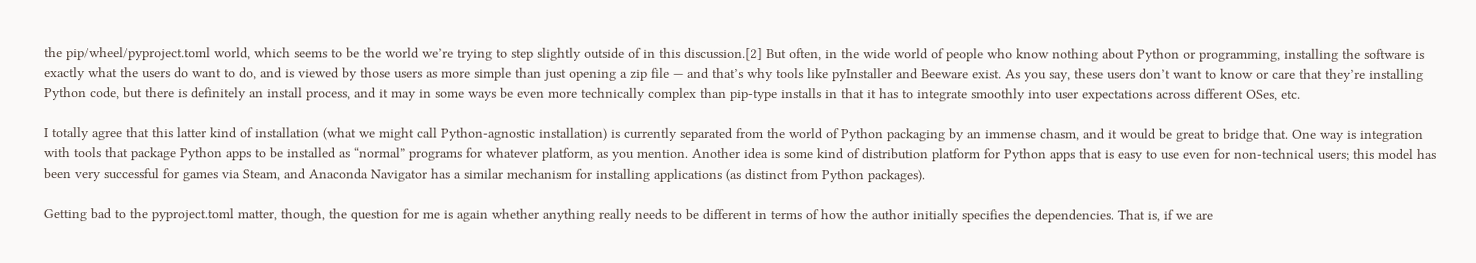the pip/wheel/pyproject.toml world, which seems to be the world we’re trying to step slightly outside of in this discussion.[2] But often, in the wide world of people who know nothing about Python or programming, installing the software is exactly what the users do want to do, and is viewed by those users as more simple than just opening a zip file — and that’s why tools like pyInstaller and Beeware exist. As you say, these users don’t want to know or care that they’re installing Python code, but there is definitely an install process, and it may in some ways be even more technically complex than pip-type installs in that it has to integrate smoothly into user expectations across different OSes, etc.

I totally agree that this latter kind of installation (what we might call Python-agnostic installation) is currently separated from the world of Python packaging by an immense chasm, and it would be great to bridge that. One way is integration with tools that package Python apps to be installed as “normal” programs for whatever platform, as you mention. Another idea is some kind of distribution platform for Python apps that is easy to use even for non-technical users; this model has been very successful for games via Steam, and Anaconda Navigator has a similar mechanism for installing applications (as distinct from Python packages).

Getting bad to the pyproject.toml matter, though, the question for me is again whether anything really needs to be different in terms of how the author initially specifies the dependencies. That is, if we are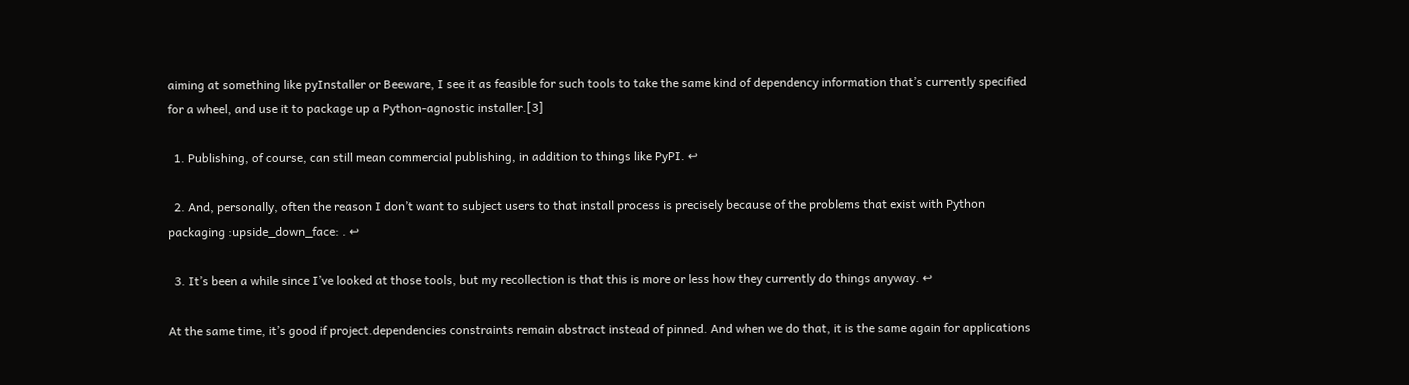aiming at something like pyInstaller or Beeware, I see it as feasible for such tools to take the same kind of dependency information that’s currently specified for a wheel, and use it to package up a Python-agnostic installer.[3]

  1. Publishing, of course, can still mean commercial publishing, in addition to things like PyPI. ↩

  2. And, personally, often the reason I don’t want to subject users to that install process is precisely because of the problems that exist with Python packaging :upside_down_face: . ↩

  3. It’s been a while since I’ve looked at those tools, but my recollection is that this is more or less how they currently do things anyway. ↩

At the same time, it’s good if project.dependencies constraints remain abstract instead of pinned. And when we do that, it is the same again for applications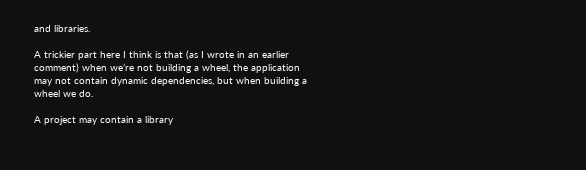and libraries.

A trickier part here I think is that (as I wrote in an earlier comment) when we’re not building a wheel, the application may not contain dynamic dependencies, but when building a wheel we do.

A project may contain a library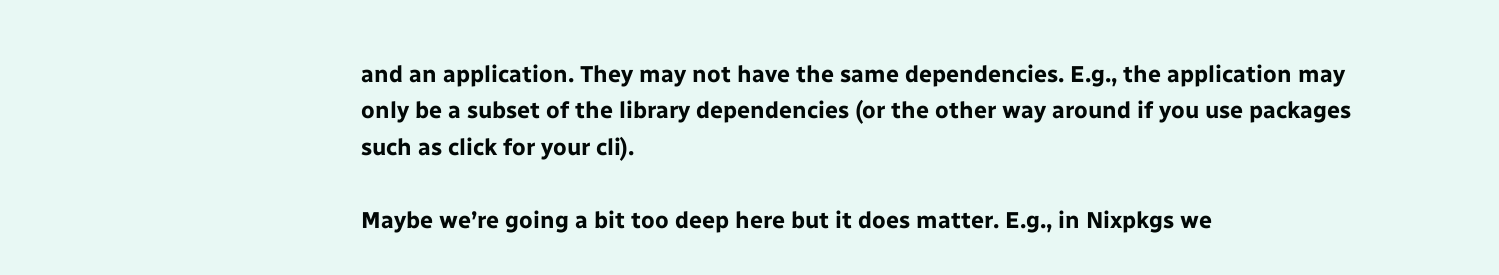and an application. They may not have the same dependencies. E.g., the application may only be a subset of the library dependencies (or the other way around if you use packages such as click for your cli).

Maybe we’re going a bit too deep here but it does matter. E.g., in Nixpkgs we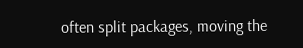often split packages, moving the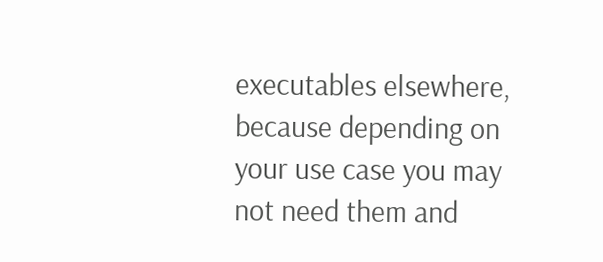executables elsewhere, because depending on your use case you may not need them and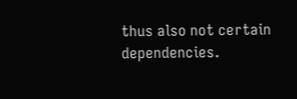thus also not certain dependencies.